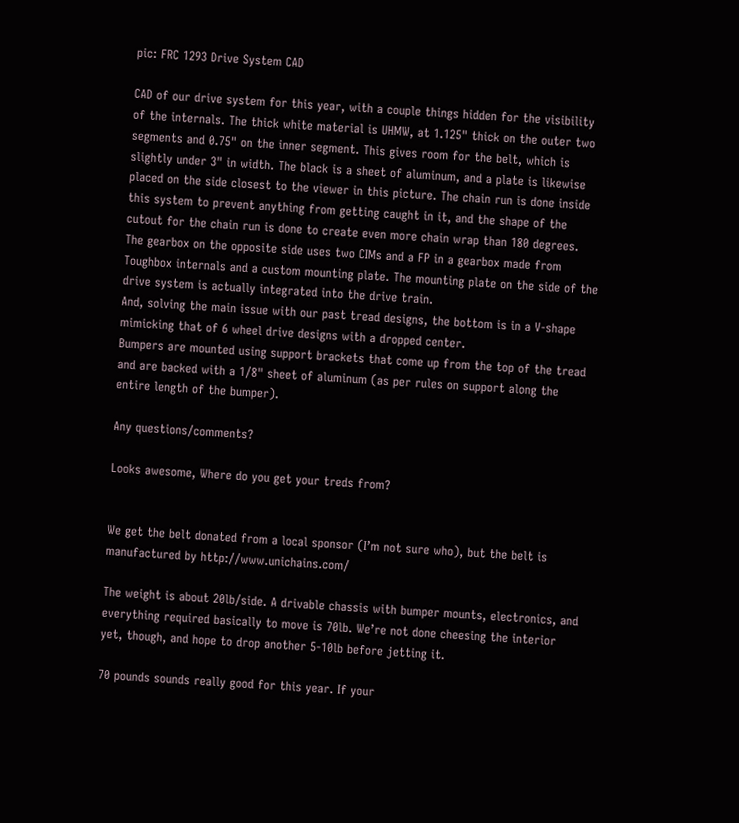pic: FRC 1293 Drive System CAD

CAD of our drive system for this year, with a couple things hidden for the visibility of the internals. The thick white material is UHMW, at 1.125" thick on the outer two segments and 0.75" on the inner segment. This gives room for the belt, which is slightly under 3" in width. The black is a sheet of aluminum, and a plate is likewise placed on the side closest to the viewer in this picture. The chain run is done inside this system to prevent anything from getting caught in it, and the shape of the cutout for the chain run is done to create even more chain wrap than 180 degrees.
The gearbox on the opposite side uses two CIMs and a FP in a gearbox made from Toughbox internals and a custom mounting plate. The mounting plate on the side of the drive system is actually integrated into the drive train.
And, solving the main issue with our past tread designs, the bottom is in a V-shape mimicking that of 6 wheel drive designs with a dropped center.
Bumpers are mounted using support brackets that come up from the top of the tread and are backed with a 1/8" sheet of aluminum (as per rules on support along the entire length of the bumper).

Any questions/comments?

Looks awesome, Where do you get your treds from?


We get the belt donated from a local sponsor (I’m not sure who), but the belt is manufactured by http://www.unichains.com/

The weight is about 20lb/side. A drivable chassis with bumper mounts, electronics, and everything required basically to move is 70lb. We’re not done cheesing the interior yet, though, and hope to drop another 5-10lb before jetting it.

70 pounds sounds really good for this year. If your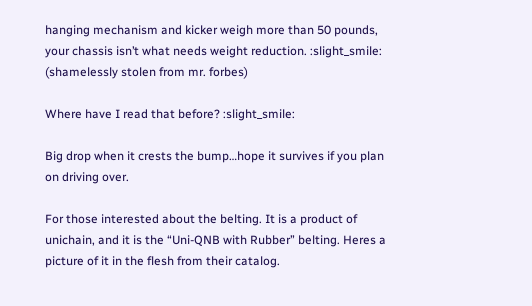hanging mechanism and kicker weigh more than 50 pounds, your chassis isn’t what needs weight reduction. :slight_smile: (shamelessly stolen from mr. forbes)

Where have I read that before? :slight_smile:

Big drop when it crests the bump…hope it survives if you plan on driving over.

For those interested about the belting. It is a product of unichain, and it is the “Uni-QNB with Rubber” belting. Heres a picture of it in the flesh from their catalog.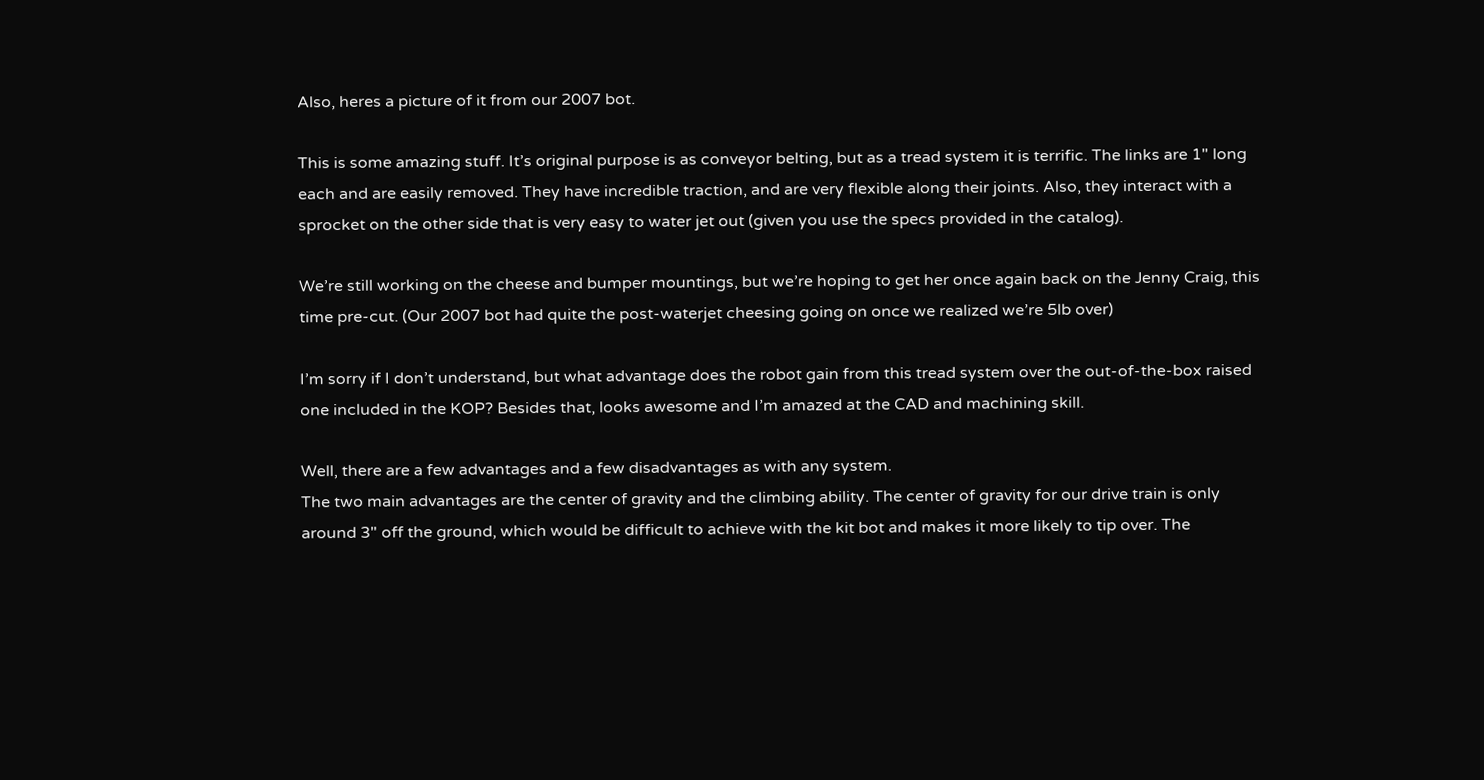Also, heres a picture of it from our 2007 bot.

This is some amazing stuff. It’s original purpose is as conveyor belting, but as a tread system it is terrific. The links are 1" long each and are easily removed. They have incredible traction, and are very flexible along their joints. Also, they interact with a sprocket on the other side that is very easy to water jet out (given you use the specs provided in the catalog).

We’re still working on the cheese and bumper mountings, but we’re hoping to get her once again back on the Jenny Craig, this time pre-cut. (Our 2007 bot had quite the post-waterjet cheesing going on once we realized we’re 5lb over)

I’m sorry if I don’t understand, but what advantage does the robot gain from this tread system over the out-of-the-box raised one included in the KOP? Besides that, looks awesome and I’m amazed at the CAD and machining skill.

Well, there are a few advantages and a few disadvantages as with any system.
The two main advantages are the center of gravity and the climbing ability. The center of gravity for our drive train is only around 3" off the ground, which would be difficult to achieve with the kit bot and makes it more likely to tip over. The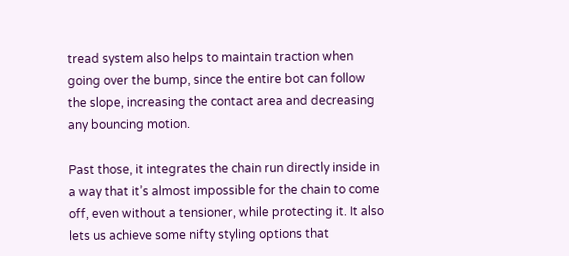tread system also helps to maintain traction when going over the bump, since the entire bot can follow the slope, increasing the contact area and decreasing any bouncing motion.

Past those, it integrates the chain run directly inside in a way that it’s almost impossible for the chain to come off, even without a tensioner, while protecting it. It also lets us achieve some nifty styling options that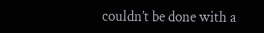couldn’t be done with a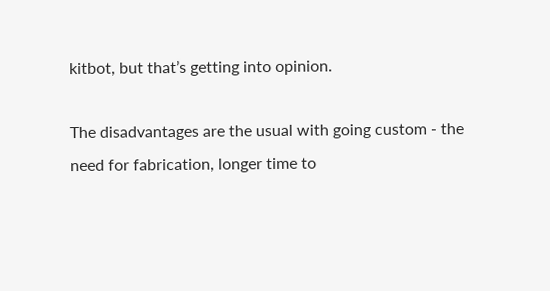kitbot, but that’s getting into opinion.

The disadvantages are the usual with going custom - the need for fabrication, longer time to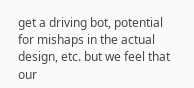get a driving bot, potential for mishaps in the actual design, etc. but we feel that our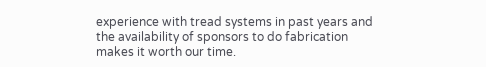experience with tread systems in past years and the availability of sponsors to do fabrication makes it worth our time.